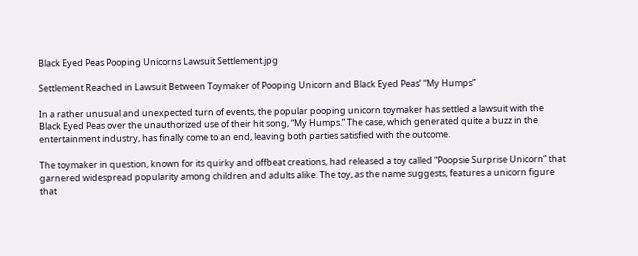Black Eyed Peas Pooping Unicorns Lawsuit Settlement.jpg

Settlement Reached in Lawsuit Between Toymaker of Pooping Unicorn and Black Eyed Peas’ “My Humps”

In a rather unusual and unexpected turn of events, the popular pooping unicorn toymaker has settled a lawsuit with the Black Eyed Peas over the unauthorized use of their hit song, “My Humps.” The case, which generated quite a buzz in the entertainment industry, has finally come to an end, leaving both parties satisfied with the outcome.

The toymaker in question, known for its quirky and offbeat creations, had released a toy called “Poopsie Surprise Unicorn” that garnered widespread popularity among children and adults alike. The toy, as the name suggests, features a unicorn figure that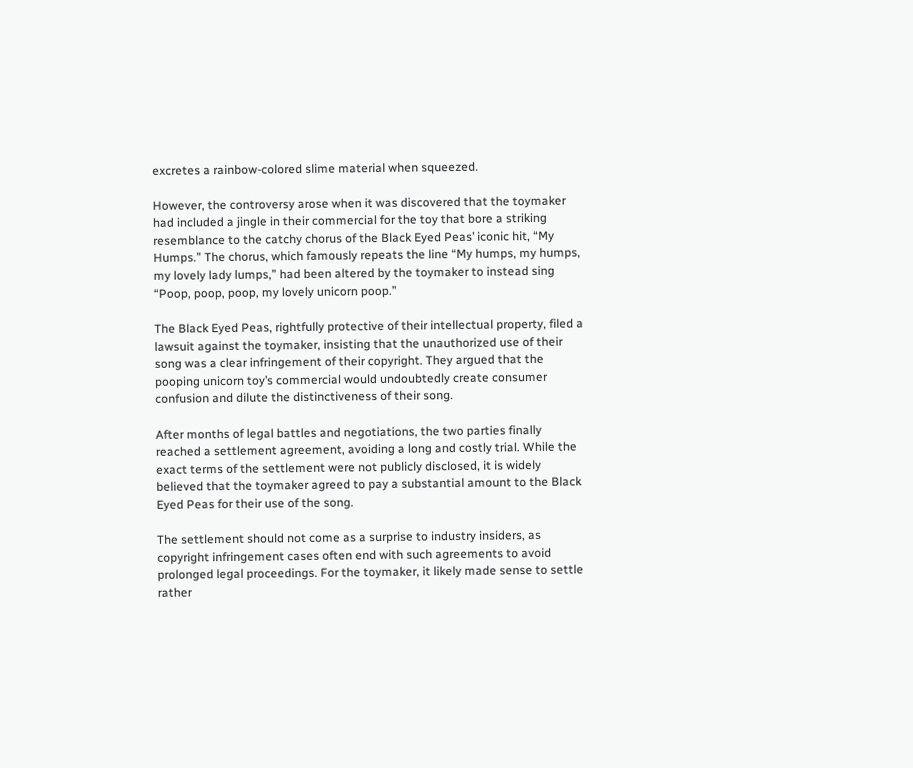excretes a rainbow-colored slime material when squeezed.

However, the controversy arose when it was discovered that the toymaker had included a jingle in their commercial for the toy that bore a striking resemblance to the catchy chorus of the Black Eyed Peas’ iconic hit, “My Humps.” The chorus, which famously repeats the line “My humps, my humps, my lovely lady lumps,” had been altered by the toymaker to instead sing “Poop, poop, poop, my lovely unicorn poop.”

The Black Eyed Peas, rightfully protective of their intellectual property, filed a lawsuit against the toymaker, insisting that the unauthorized use of their song was a clear infringement of their copyright. They argued that the pooping unicorn toy’s commercial would undoubtedly create consumer confusion and dilute the distinctiveness of their song.

After months of legal battles and negotiations, the two parties finally reached a settlement agreement, avoiding a long and costly trial. While the exact terms of the settlement were not publicly disclosed, it is widely believed that the toymaker agreed to pay a substantial amount to the Black Eyed Peas for their use of the song.

The settlement should not come as a surprise to industry insiders, as copyright infringement cases often end with such agreements to avoid prolonged legal proceedings. For the toymaker, it likely made sense to settle rather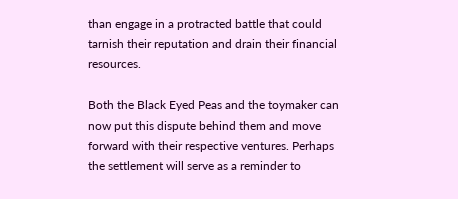than engage in a protracted battle that could tarnish their reputation and drain their financial resources.

Both the Black Eyed Peas and the toymaker can now put this dispute behind them and move forward with their respective ventures. Perhaps the settlement will serve as a reminder to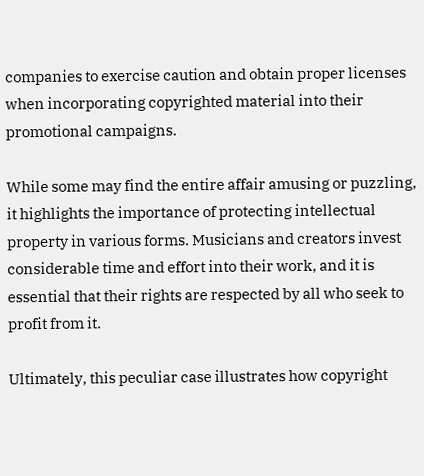companies to exercise caution and obtain proper licenses when incorporating copyrighted material into their promotional campaigns.

While some may find the entire affair amusing or puzzling, it highlights the importance of protecting intellectual property in various forms. Musicians and creators invest considerable time and effort into their work, and it is essential that their rights are respected by all who seek to profit from it.

Ultimately, this peculiar case illustrates how copyright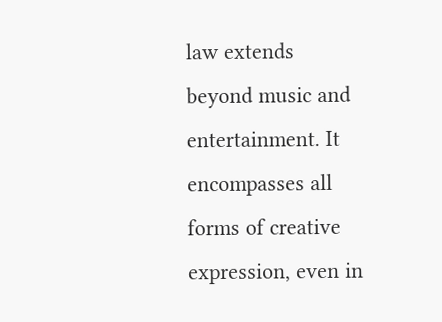law extends beyond music and entertainment. It encompasses all forms of creative expression, even in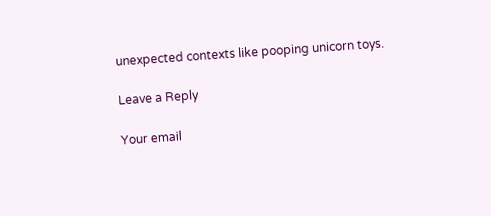unexpected contexts like pooping unicorn toys.

Leave a Reply

Your email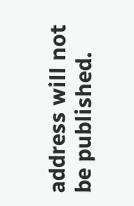address will not be published.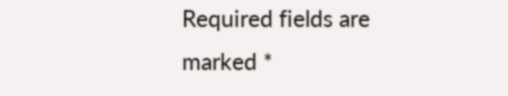Required fields are marked *